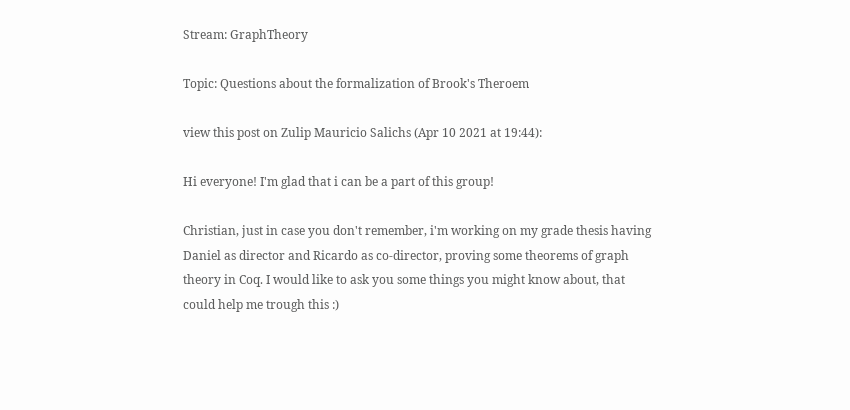Stream: GraphTheory

Topic: Questions about the formalization of Brook's Theroem

view this post on Zulip Mauricio Salichs (Apr 10 2021 at 19:44):

Hi everyone! I'm glad that i can be a part of this group!

Christian, just in case you don't remember, i'm working on my grade thesis having Daniel as director and Ricardo as co-director, proving some theorems of graph theory in Coq. I would like to ask you some things you might know about, that could help me trough this :)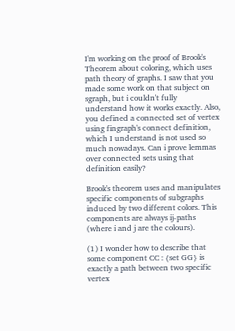I'm working on the proof of Brook's Theorem about coloring, which uses path theory of graphs. I saw that you made some work on that subject on sgraph, but i couldn't fully understand how it works exactly. Also, you defined a connected set of vertex using fingraph's connect definition, which I understand is not used so much nowadays. Can i prove lemmas over connected sets using that definition easily?

Brook's theorem uses and manipulates specific components of subgraphs induced by two different colors. This components are always ij-paths (where i and j are the colours).

(1) I wonder how to describe that some component CC : {set GG} is exactly a path between two specific vertex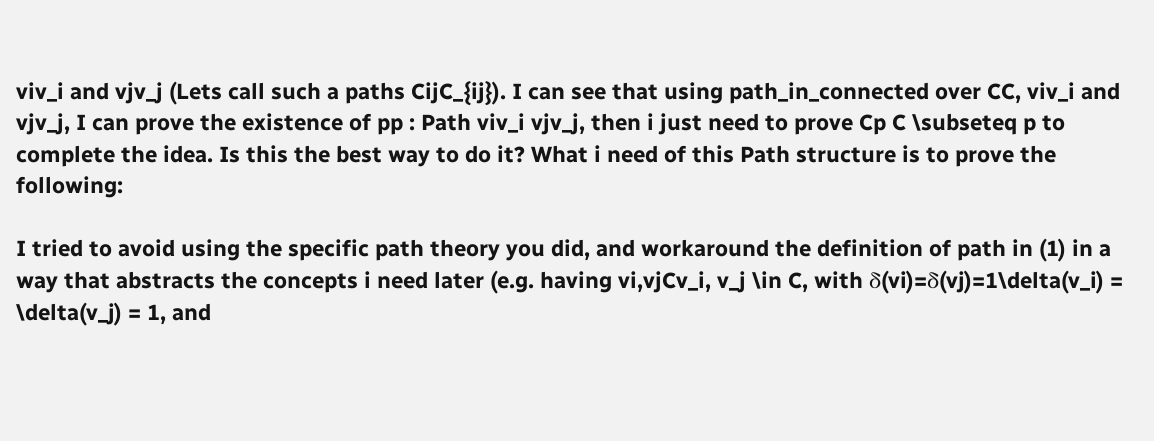viv_i and vjv_j (Lets call such a paths CijC_{ij}). I can see that using path_in_connected over CC, viv_i and vjv_j, I can prove the existence of pp : Path viv_i vjv_j, then i just need to prove Cp C \subseteq p to complete the idea. Is this the best way to do it? What i need of this Path structure is to prove the following:

I tried to avoid using the specific path theory you did, and workaround the definition of path in (1) in a way that abstracts the concepts i need later (e.g. having vi,vjCv_i, v_j \in C, with δ(vi)=δ(vj)=1\delta(v_i) = \delta(v_j) = 1, and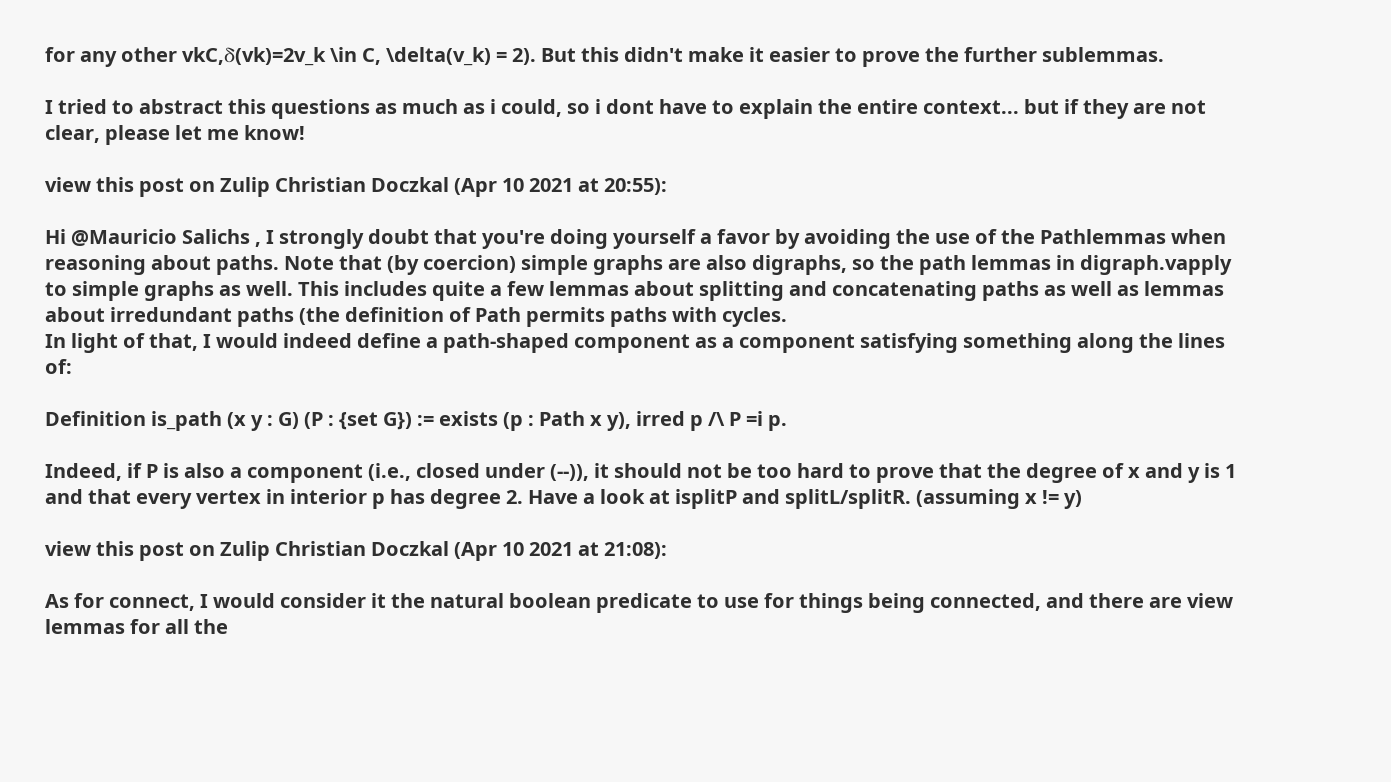for any other vkC,δ(vk)=2v_k \in C, \delta(v_k) = 2). But this didn't make it easier to prove the further sublemmas.

I tried to abstract this questions as much as i could, so i dont have to explain the entire context... but if they are not clear, please let me know!

view this post on Zulip Christian Doczkal (Apr 10 2021 at 20:55):

Hi @Mauricio Salichs , I strongly doubt that you're doing yourself a favor by avoiding the use of the Pathlemmas when reasoning about paths. Note that (by coercion) simple graphs are also digraphs, so the path lemmas in digraph.vapply to simple graphs as well. This includes quite a few lemmas about splitting and concatenating paths as well as lemmas about irredundant paths (the definition of Path permits paths with cycles.
In light of that, I would indeed define a path-shaped component as a component satisfying something along the lines of:

Definition is_path (x y : G) (P : {set G}) := exists (p : Path x y), irred p /\ P =i p.

Indeed, if P is also a component (i.e., closed under (--)), it should not be too hard to prove that the degree of x and y is 1 and that every vertex in interior p has degree 2. Have a look at isplitP and splitL/splitR. (assuming x != y)

view this post on Zulip Christian Doczkal (Apr 10 2021 at 21:08):

As for connect, I would consider it the natural boolean predicate to use for things being connected, and there are view lemmas for all the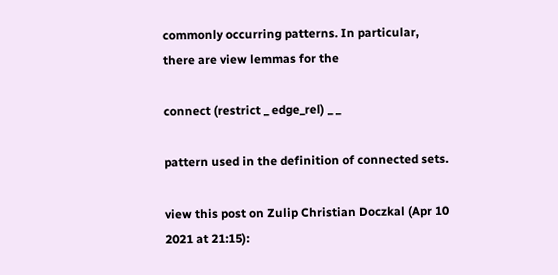commonly occurring patterns. In particular, there are view lemmas for the

connect (restrict _ edge_rel) _ _

pattern used in the definition of connected sets.

view this post on Zulip Christian Doczkal (Apr 10 2021 at 21:15):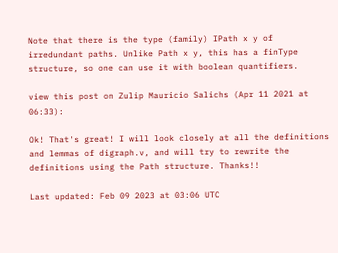Note that there is the type (family) IPath x y of irredundant paths. Unlike Path x y, this has a finType structure, so one can use it with boolean quantifiers.

view this post on Zulip Mauricio Salichs (Apr 11 2021 at 06:33):

Ok! That's great! I will look closely at all the definitions and lemmas of digraph.v, and will try to rewrite the definitions using the Path structure. Thanks!!

Last updated: Feb 09 2023 at 03:06 UTC